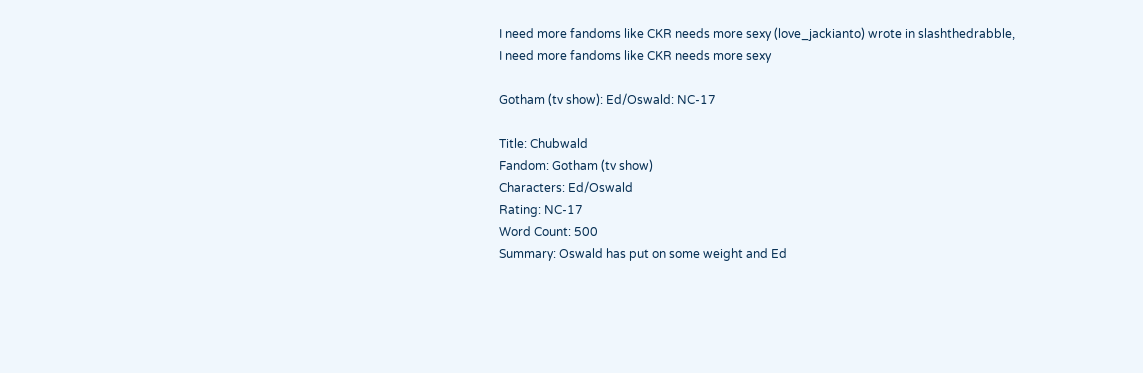I need more fandoms like CKR needs more sexy (love_jackianto) wrote in slashthedrabble,
I need more fandoms like CKR needs more sexy

Gotham (tv show): Ed/Oswald: NC-17

Title: Chubwald
Fandom: Gotham (tv show)
Characters: Ed/Oswald
Rating: NC-17
Word Count: 500
Summary: Oswald has put on some weight and Ed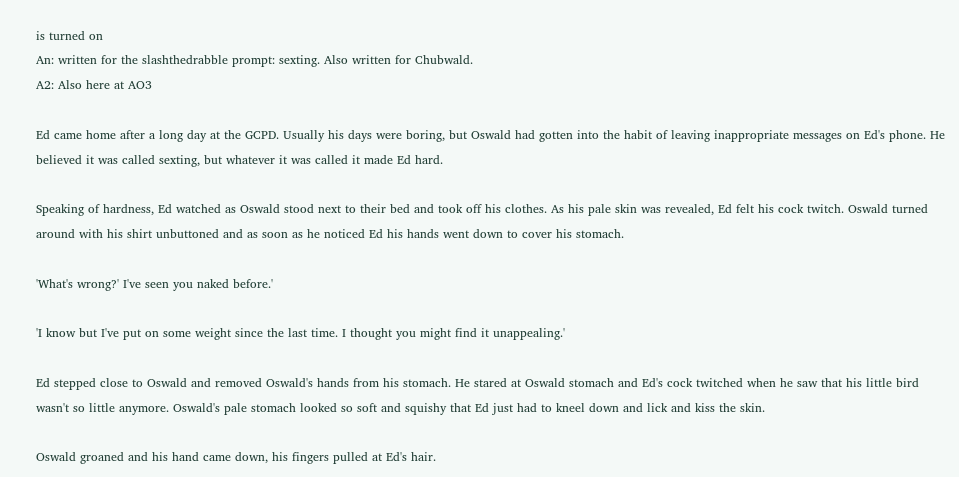is turned on
An: written for the slashthedrabble prompt: sexting. Also written for Chubwald.
A2: Also here at AO3

Ed came home after a long day at the GCPD. Usually his days were boring, but Oswald had gotten into the habit of leaving inappropriate messages on Ed's phone. He believed it was called sexting, but whatever it was called it made Ed hard.

Speaking of hardness, Ed watched as Oswald stood next to their bed and took off his clothes. As his pale skin was revealed, Ed felt his cock twitch. Oswald turned around with his shirt unbuttoned and as soon as he noticed Ed his hands went down to cover his stomach.

'What's wrong?' I've seen you naked before.'

'I know but I've put on some weight since the last time. I thought you might find it unappealing.'

Ed stepped close to Oswald and removed Oswald's hands from his stomach. He stared at Oswald stomach and Ed's cock twitched when he saw that his little bird wasn't so little anymore. Oswald's pale stomach looked so soft and squishy that Ed just had to kneel down and lick and kiss the skin.

Oswald groaned and his hand came down, his fingers pulled at Ed's hair.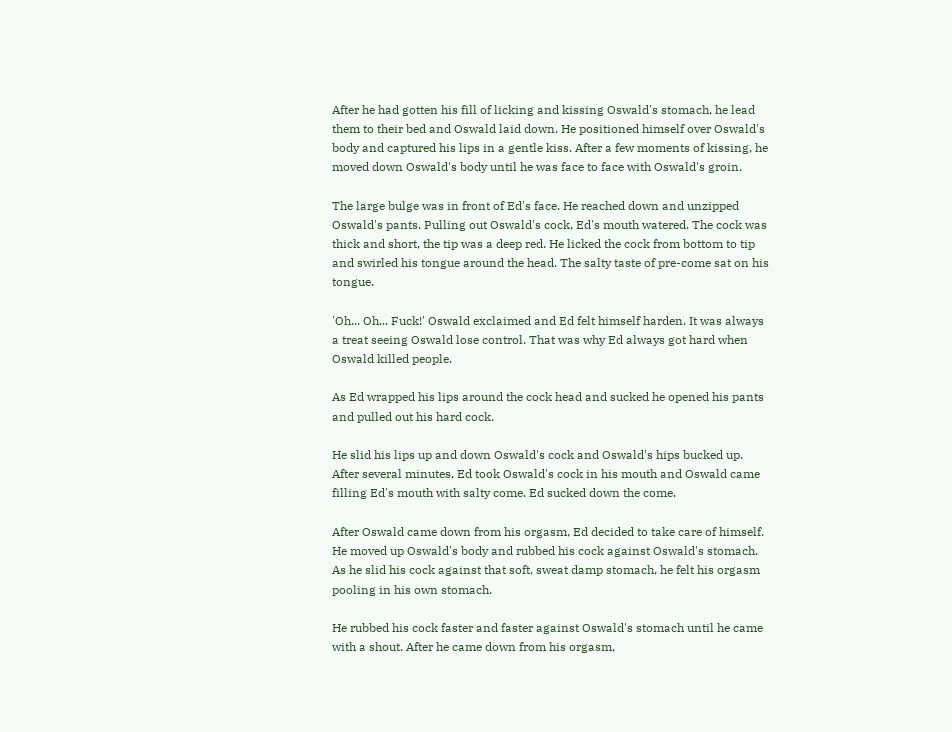After he had gotten his fill of licking and kissing Oswald's stomach, he lead them to their bed and Oswald laid down. He positioned himself over Oswald's body and captured his lips in a gentle kiss. After a few moments of kissing, he moved down Oswald's body until he was face to face with Oswald's groin.

The large bulge was in front of Ed's face. He reached down and unzipped Oswald's pants. Pulling out Oswald's cock, Ed's mouth watered. The cock was thick and short, the tip was a deep red. He licked the cock from bottom to tip and swirled his tongue around the head. The salty taste of pre-come sat on his tongue.

'Oh... Oh... Fuck!' Oswald exclaimed and Ed felt himself harden. It was always a treat seeing Oswald lose control. That was why Ed always got hard when Oswald killed people.

As Ed wrapped his lips around the cock head and sucked he opened his pants and pulled out his hard cock.

He slid his lips up and down Oswald's cock and Oswald's hips bucked up. After several minutes, Ed took Oswald's cock in his mouth and Oswald came filling Ed's mouth with salty come. Ed sucked down the come.

After Oswald came down from his orgasm, Ed decided to take care of himself. He moved up Oswald's body and rubbed his cock against Oswald's stomach. As he slid his cock against that soft, sweat damp stomach, he felt his orgasm pooling in his own stomach.

He rubbed his cock faster and faster against Oswald's stomach until he came with a shout. After he came down from his orgasm,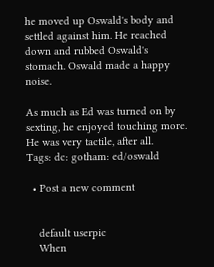he moved up Oswald's body and settled against him. He reached down and rubbed Oswald's stomach. Oswald made a happy noise.

As much as Ed was turned on by sexting, he enjoyed touching more. He was very tactile, after all.
Tags: dc: gotham: ed/oswald

  • Post a new comment


    default userpic
    When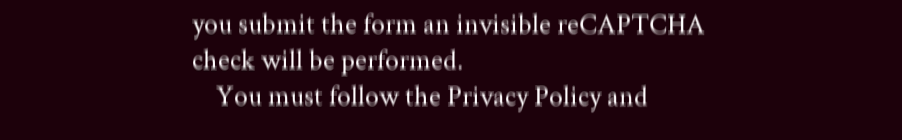you submit the form an invisible reCAPTCHA check will be performed.
    You must follow the Privacy Policy and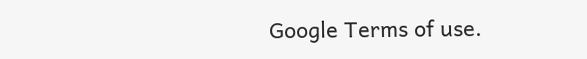Google Terms of use.